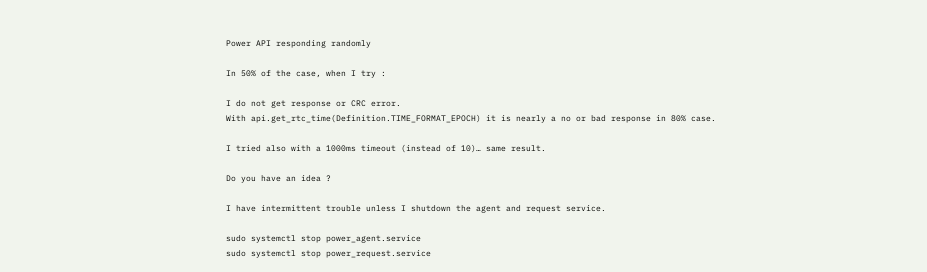Power API responding randomly

In 50% of the case, when I try :

I do not get response or CRC error.
With api.get_rtc_time(Definition.TIME_FORMAT_EPOCH) it is nearly a no or bad response in 80% case.

I tried also with a 1000ms timeout (instead of 10)… same result.

Do you have an idea ?

I have intermittent trouble unless I shutdown the agent and request service.

sudo systemctl stop power_agent.service
sudo systemctl stop power_request.service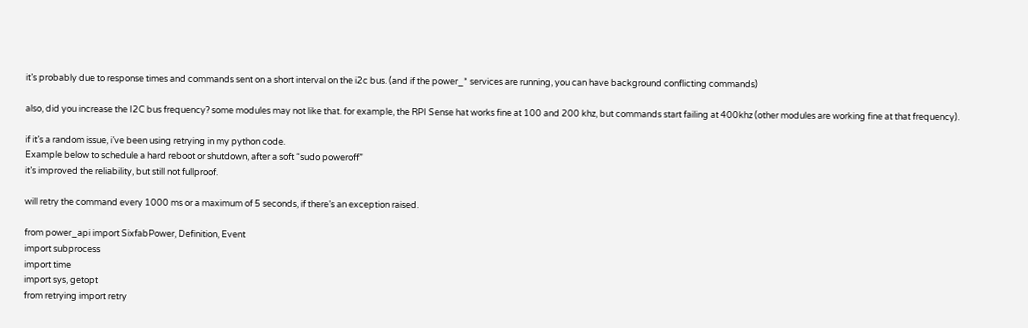it’s probably due to response times and commands sent on a short interval on the i2c bus. (and if the power_* services are running, you can have background conflicting commands)

also, did you increase the I2C bus frequency? some modules may not like that. for example, the RPI Sense hat works fine at 100 and 200 khz, but commands start failing at 400khz (other modules are working fine at that frequency).

if it’s a random issue, i’ve been using retrying in my python code.
Example below to schedule a hard reboot or shutdown, after a soft “sudo poweroff”
it’s improved the reliability, but still not fullproof.

will retry the command every 1000 ms or a maximum of 5 seconds, if there’s an exception raised.

from power_api import SixfabPower, Definition, Event
import subprocess
import time
import sys, getopt
from retrying import retry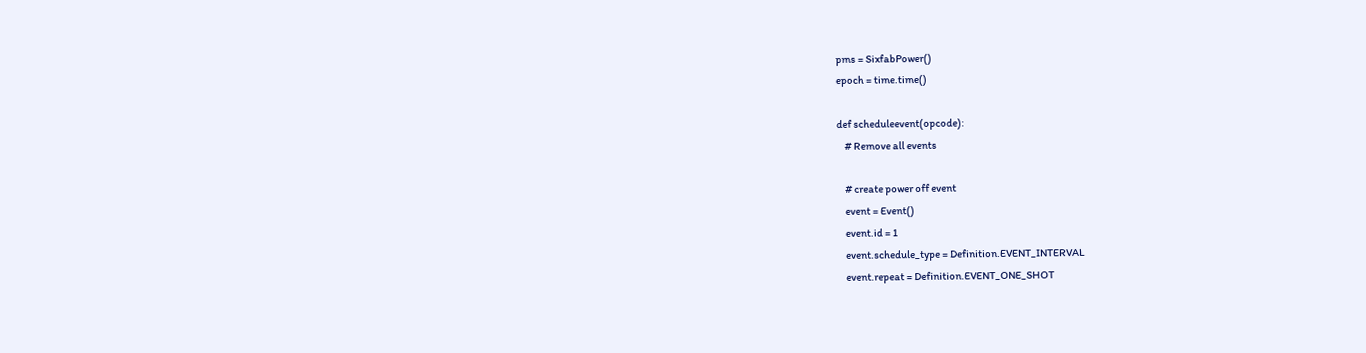pms = SixfabPower()
epoch = time.time()

def scheduleevent(opcode):
    # Remove all events

    # create power off event
    event = Event()
    event.id = 1
    event.schedule_type = Definition.EVENT_INTERVAL
    event.repeat = Definition.EVENT_ONE_SHOT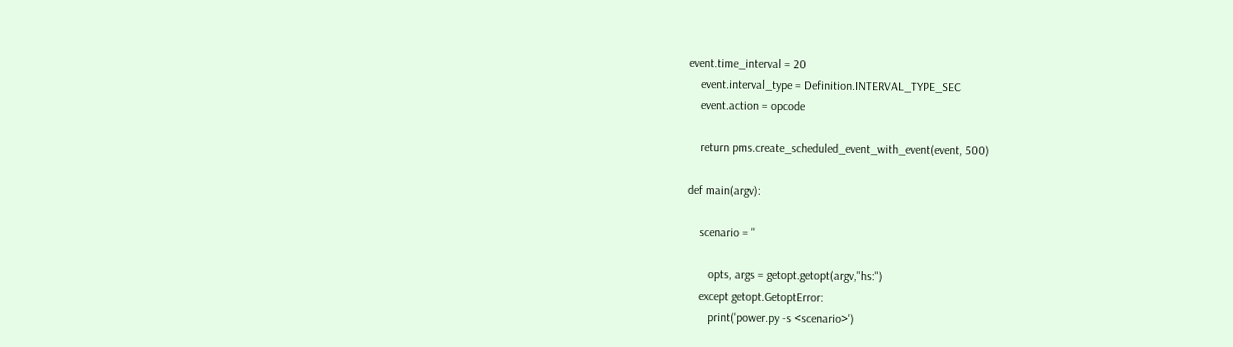event.time_interval = 20
    event.interval_type = Definition.INTERVAL_TYPE_SEC
    event.action = opcode

    return pms.create_scheduled_event_with_event(event, 500)

def main(argv):

    scenario = ''

       opts, args = getopt.getopt(argv,"hs:")
    except getopt.GetoptError:
       print('power.py -s <scenario>')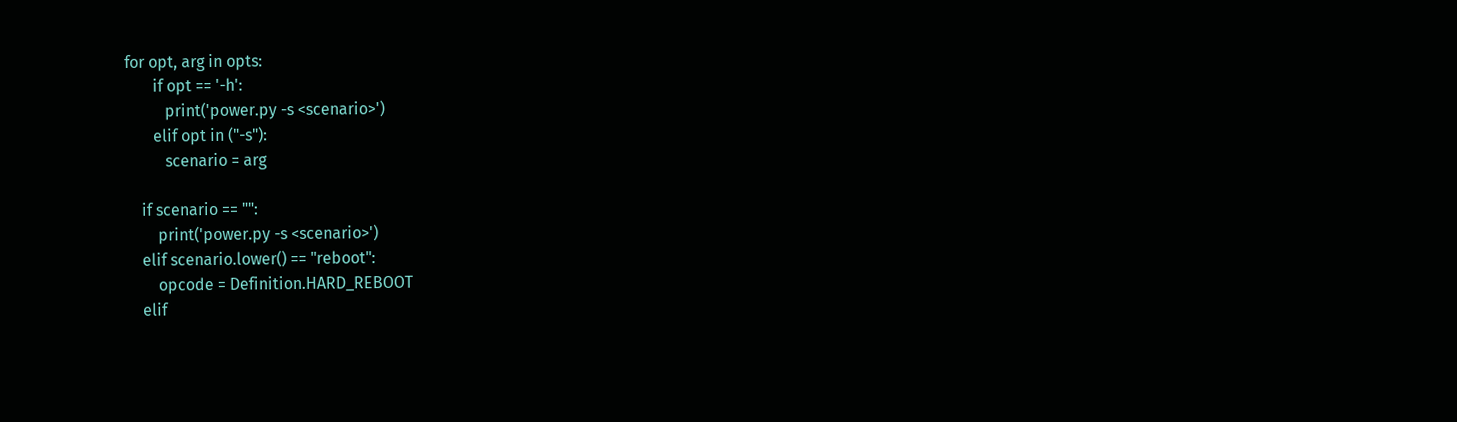for opt, arg in opts:
       if opt == '-h':
          print('power.py -s <scenario>')
       elif opt in ("-s"):
          scenario = arg

    if scenario == "":
        print('power.py -s <scenario>')
    elif scenario.lower() == "reboot":
        opcode = Definition.HARD_REBOOT
    elif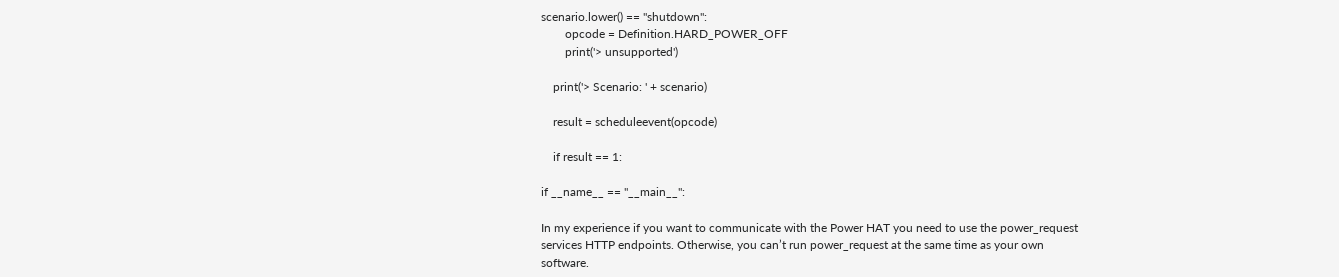scenario.lower() == "shutdown":
        opcode = Definition.HARD_POWER_OFF
        print('> unsupported')

    print('> Scenario: ' + scenario)

    result = scheduleevent(opcode)

    if result == 1:

if __name__ == "__main__":

In my experience if you want to communicate with the Power HAT you need to use the power_request services HTTP endpoints. Otherwise, you can’t run power_request at the same time as your own software.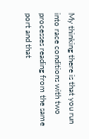My thinking there is that you run into race conditions with two processes reading from the same port and that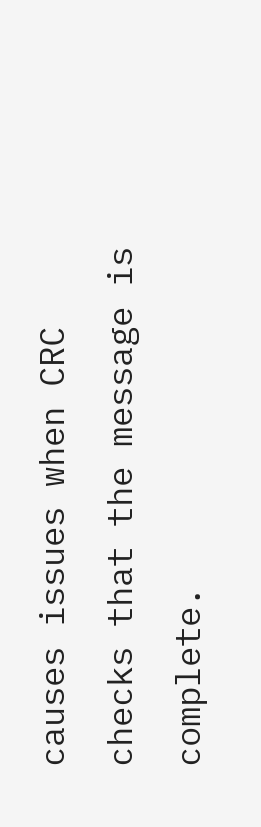causes issues when CRC checks that the message is complete.